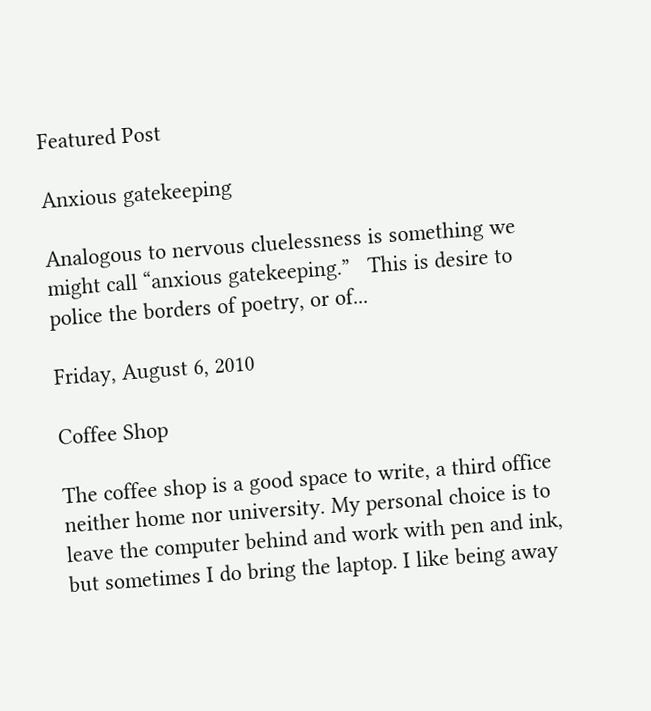Featured Post

Anxious gatekeeping

Analogous to nervous cluelessness is something we might call “anxious gatekeeping.”   This is desire to police the borders of poetry, or of...

Friday, August 6, 2010

Coffee Shop

The coffee shop is a good space to write, a third office neither home nor university. My personal choice is to leave the computer behind and work with pen and ink, but sometimes I do bring the laptop. I like being away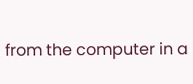from the computer in a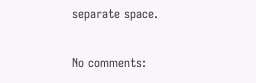separate space.

No comments: